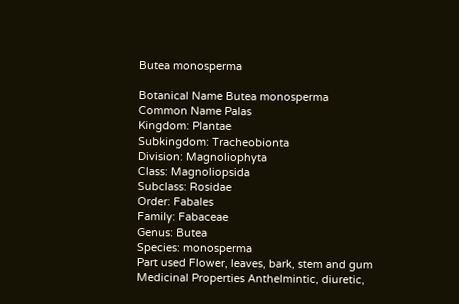Butea monosperma

Botanical Name Butea monosperma
Common Name Palas
Kingdom: Plantae
Subkingdom: Tracheobionta
Division: Magnoliophyta
Class: Magnoliopsida
Subclass: Rosidae
Order: Fabales
Family: Fabaceae
Genus: Butea
Species: monosperma
Part used Flower, leaves, bark, stem and gum
Medicinal Properties Anthelmintic, diuretic,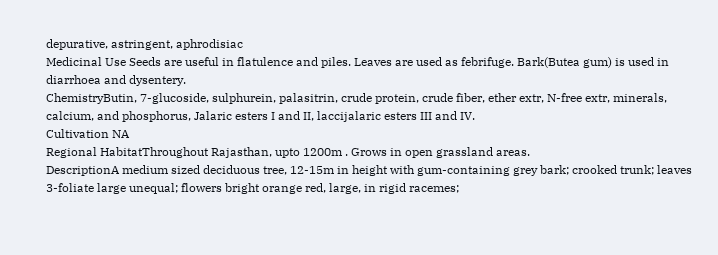depurative, astringent, aphrodisiac
Medicinal Use Seeds are useful in flatulence and piles. Leaves are used as febrifuge. Bark(Butea gum) is used in diarrhoea and dysentery.
ChemistryButin, 7-glucoside, sulphurein, palasitrin, crude protein, crude fiber, ether extr, N-free extr, minerals, calcium, and phosphorus, Jalaric esters I and II, laccijalaric esters III and IV.
Cultivation NA
Regional HabitatThroughout Rajasthan, upto 1200m . Grows in open grassland areas.
DescriptionA medium sized deciduous tree, 12-15m in height with gum-containing grey bark; crooked trunk; leaves 3-foliate large unequal; flowers bright orange red, large, in rigid racemes;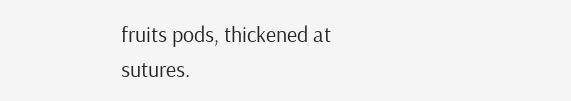fruits pods, thickened at sutures.